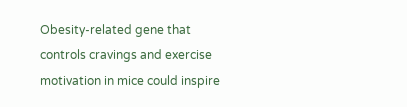Obesity-related gene that controls cravings and exercise motivation in mice could inspire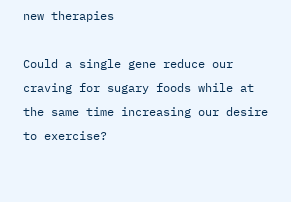new therapies

Could a single gene reduce our craving for sugary foods while at the same time increasing our desire to exercise?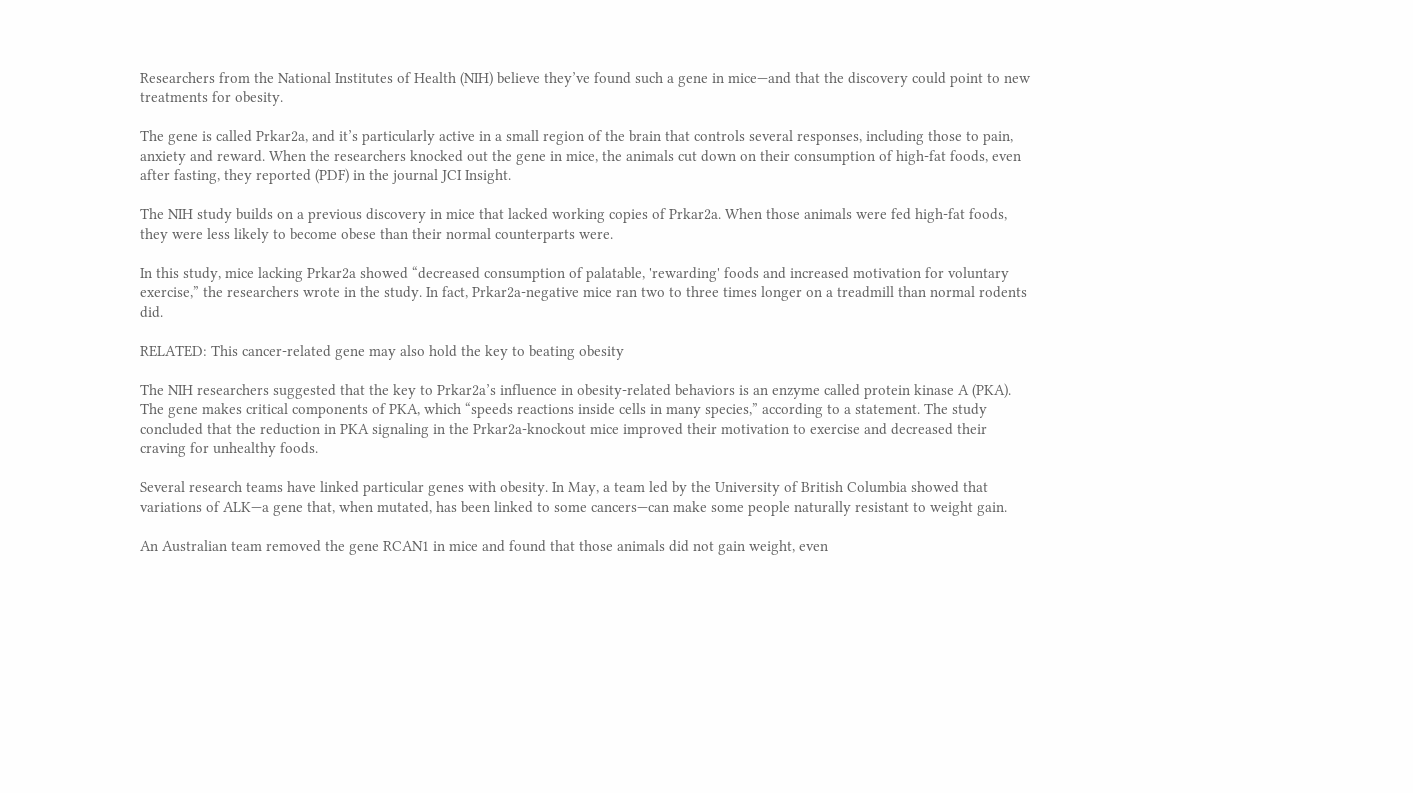Researchers from the National Institutes of Health (NIH) believe they’ve found such a gene in mice—and that the discovery could point to new treatments for obesity.

The gene is called Prkar2a, and it’s particularly active in a small region of the brain that controls several responses, including those to pain, anxiety and reward. When the researchers knocked out the gene in mice, the animals cut down on their consumption of high-fat foods, even after fasting, they reported (PDF) in the journal JCI Insight.

The NIH study builds on a previous discovery in mice that lacked working copies of Prkar2a. When those animals were fed high-fat foods, they were less likely to become obese than their normal counterparts were.

In this study, mice lacking Prkar2a showed “decreased consumption of palatable, 'rewarding' foods and increased motivation for voluntary exercise,” the researchers wrote in the study. In fact, Prkar2a-negative mice ran two to three times longer on a treadmill than normal rodents did.

RELATED: This cancer-related gene may also hold the key to beating obesity

The NIH researchers suggested that the key to Prkar2a’s influence in obesity-related behaviors is an enzyme called protein kinase A (PKA). The gene makes critical components of PKA, which “speeds reactions inside cells in many species,” according to a statement. The study concluded that the reduction in PKA signaling in the Prkar2a-knockout mice improved their motivation to exercise and decreased their craving for unhealthy foods.

Several research teams have linked particular genes with obesity. In May, a team led by the University of British Columbia showed that variations of ALK—a gene that, when mutated, has been linked to some cancers—can make some people naturally resistant to weight gain.

An Australian team removed the gene RCAN1 in mice and found that those animals did not gain weight, even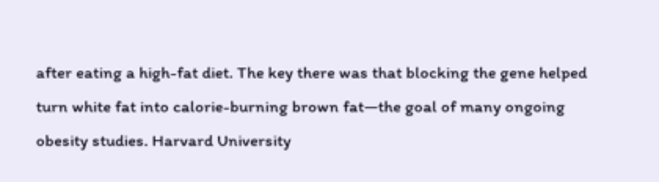after eating a high-fat diet. The key there was that blocking the gene helped turn white fat into calorie-burning brown fat—the goal of many ongoing obesity studies. Harvard University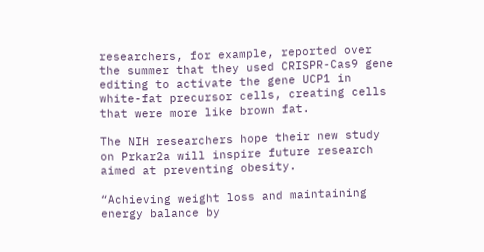researchers, for example, reported over the summer that they used CRISPR-Cas9 gene editing to activate the gene UCP1 in white-fat precursor cells, creating cells that were more like brown fat.

The NIH researchers hope their new study on Prkar2a will inspire future research aimed at preventing obesity.

“Achieving weight loss and maintaining energy balance by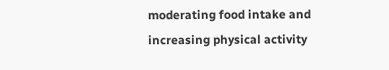moderating food intake and increasing physical activity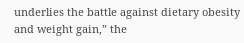underlies the battle against dietary obesity and weight gain,” the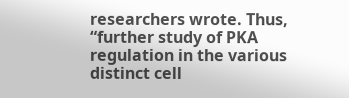researchers wrote. Thus, “further study of PKA regulation in the various distinct cell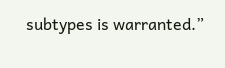subtypes is warranted.”